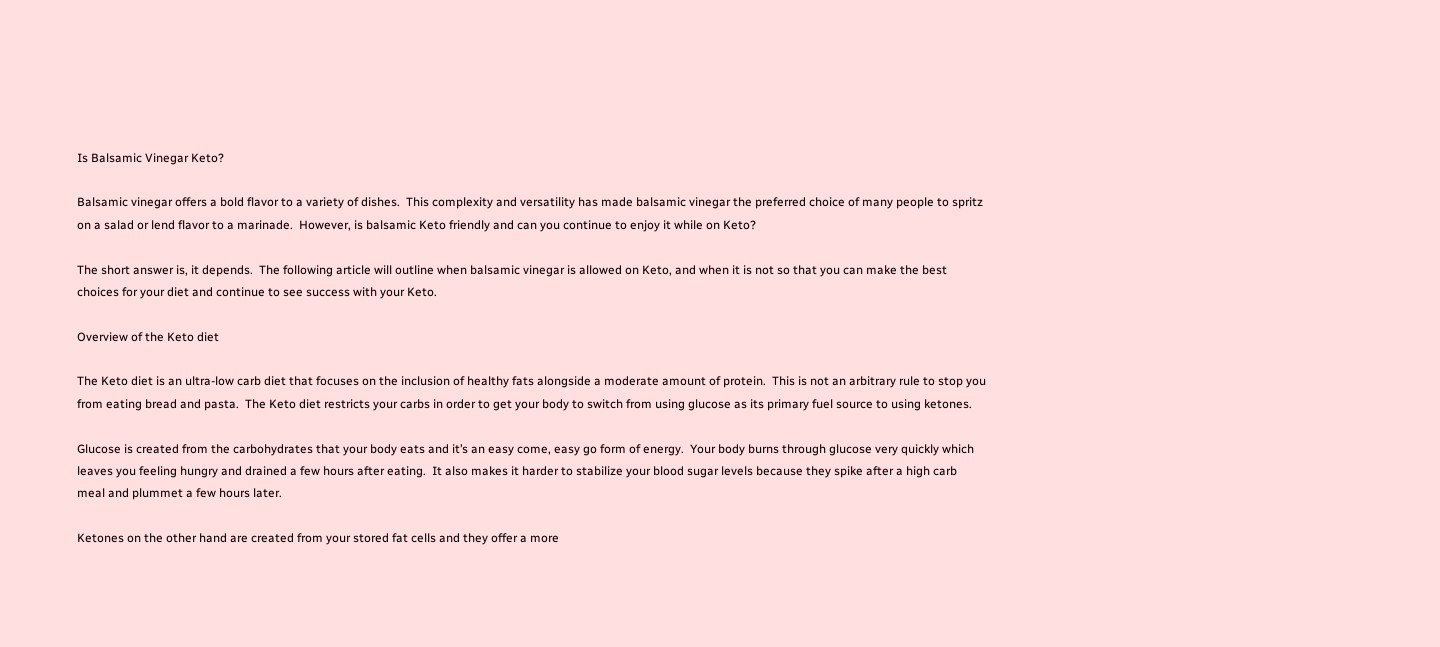Is Balsamic Vinegar Keto?

Balsamic vinegar offers a bold flavor to a variety of dishes.  This complexity and versatility has made balsamic vinegar the preferred choice of many people to spritz on a salad or lend flavor to a marinade.  However, is balsamic Keto friendly and can you continue to enjoy it while on Keto?

The short answer is, it depends.  The following article will outline when balsamic vinegar is allowed on Keto, and when it is not so that you can make the best choices for your diet and continue to see success with your Keto.

Overview of the Keto diet

The Keto diet is an ultra-low carb diet that focuses on the inclusion of healthy fats alongside a moderate amount of protein.  This is not an arbitrary rule to stop you from eating bread and pasta.  The Keto diet restricts your carbs in order to get your body to switch from using glucose as its primary fuel source to using ketones.

Glucose is created from the carbohydrates that your body eats and it’s an easy come, easy go form of energy.  Your body burns through glucose very quickly which leaves you feeling hungry and drained a few hours after eating.  It also makes it harder to stabilize your blood sugar levels because they spike after a high carb meal and plummet a few hours later.

Ketones on the other hand are created from your stored fat cells and they offer a more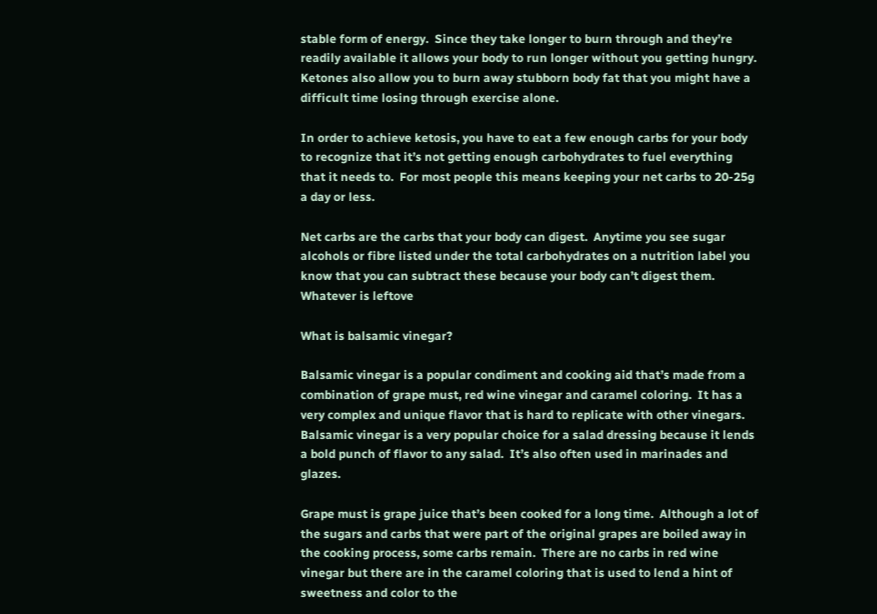stable form of energy.  Since they take longer to burn through and they’re readily available it allows your body to run longer without you getting hungry.  Ketones also allow you to burn away stubborn body fat that you might have a difficult time losing through exercise alone.

In order to achieve ketosis, you have to eat a few enough carbs for your body to recognize that it’s not getting enough carbohydrates to fuel everything that it needs to.  For most people this means keeping your net carbs to 20-25g a day or less.

Net carbs are the carbs that your body can digest.  Anytime you see sugar alcohols or fibre listed under the total carbohydrates on a nutrition label you know that you can subtract these because your body can’t digest them.  Whatever is leftove

What is balsamic vinegar?

Balsamic vinegar is a popular condiment and cooking aid that’s made from a combination of grape must, red wine vinegar and caramel coloring.  It has a very complex and unique flavor that is hard to replicate with other vinegars. Balsamic vinegar is a very popular choice for a salad dressing because it lends a bold punch of flavor to any salad.  It’s also often used in marinades and glazes.

Grape must is grape juice that’s been cooked for a long time.  Although a lot of the sugars and carbs that were part of the original grapes are boiled away in the cooking process, some carbs remain.  There are no carbs in red wine vinegar but there are in the caramel coloring that is used to lend a hint of sweetness and color to the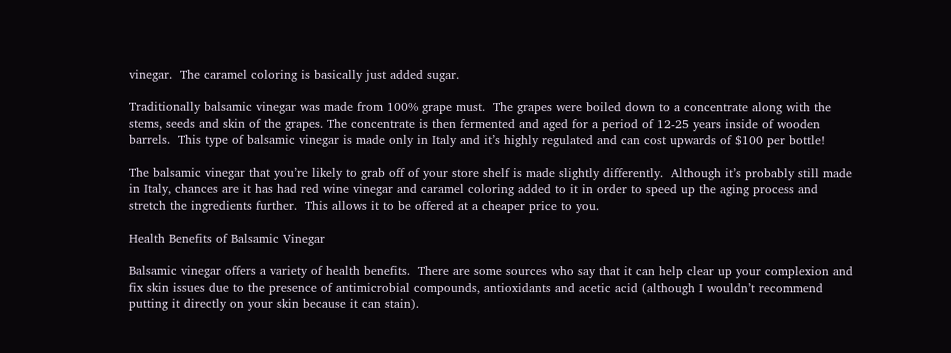vinegar.  The caramel coloring is basically just added sugar.

Traditionally balsamic vinegar was made from 100% grape must.  The grapes were boiled down to a concentrate along with the stems, seeds and skin of the grapes. The concentrate is then fermented and aged for a period of 12-25 years inside of wooden barrels.  This type of balsamic vinegar is made only in Italy and it’s highly regulated and can cost upwards of $100 per bottle!

The balsamic vinegar that you’re likely to grab off of your store shelf is made slightly differently.  Although it’s probably still made in Italy, chances are it has had red wine vinegar and caramel coloring added to it in order to speed up the aging process and stretch the ingredients further.  This allows it to be offered at a cheaper price to you.

Health Benefits of Balsamic Vinegar

Balsamic vinegar offers a variety of health benefits.  There are some sources who say that it can help clear up your complexion and fix skin issues due to the presence of antimicrobial compounds, antioxidants and acetic acid (although I wouldn’t recommend putting it directly on your skin because it can stain).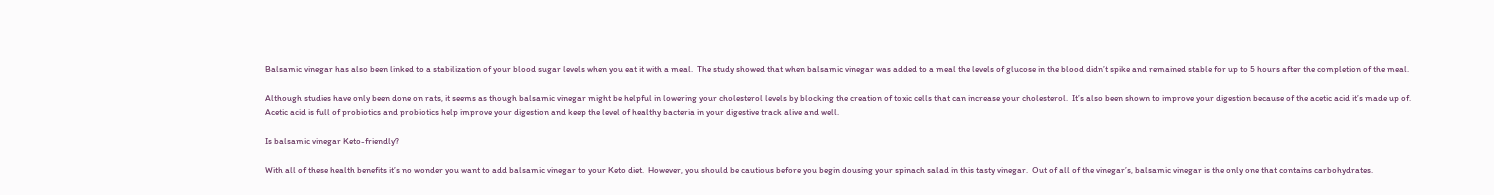Balsamic vinegar has also been linked to a stabilization of your blood sugar levels when you eat it with a meal.  The study showed that when balsamic vinegar was added to a meal the levels of glucose in the blood didn’t spike and remained stable for up to 5 hours after the completion of the meal.

Although studies have only been done on rats, it seems as though balsamic vinegar might be helpful in lowering your cholesterol levels by blocking the creation of toxic cells that can increase your cholesterol.  It’s also been shown to improve your digestion because of the acetic acid it’s made up of.  Acetic acid is full of probiotics and probiotics help improve your digestion and keep the level of healthy bacteria in your digestive track alive and well.

Is balsamic vinegar Keto-friendly?

With all of these health benefits it’s no wonder you want to add balsamic vinegar to your Keto diet.  However, you should be cautious before you begin dousing your spinach salad in this tasty vinegar.  Out of all of the vinegar’s, balsamic vinegar is the only one that contains carbohydrates.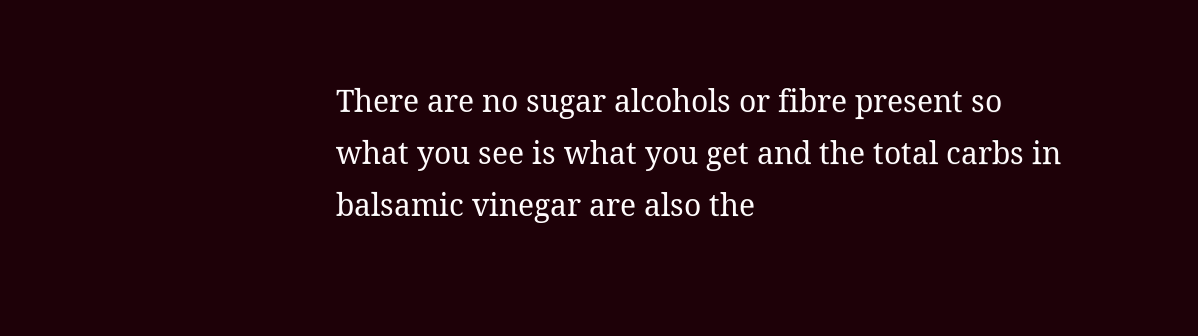There are no sugar alcohols or fibre present so what you see is what you get and the total carbs in balsamic vinegar are also the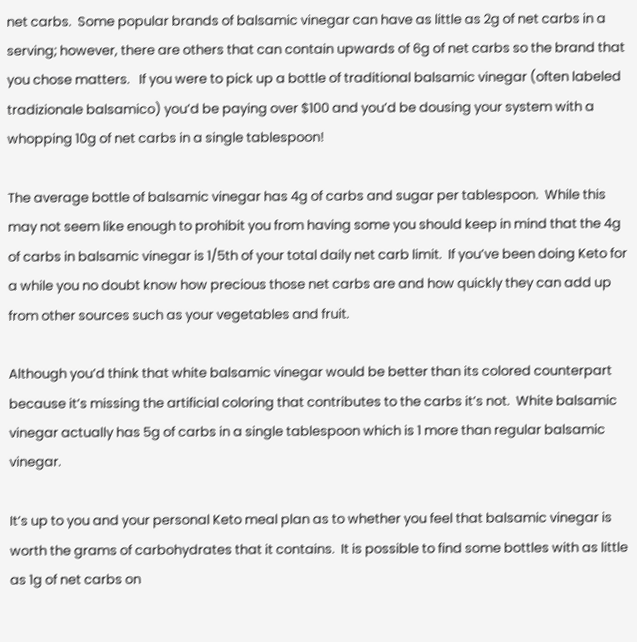net carbs.  Some popular brands of balsamic vinegar can have as little as 2g of net carbs in a serving; however, there are others that can contain upwards of 6g of net carbs so the brand that you chose matters.   If you were to pick up a bottle of traditional balsamic vinegar (often labeled tradizionale balsamico) you’d be paying over $100 and you’d be dousing your system with a whopping 10g of net carbs in a single tablespoon!

The average bottle of balsamic vinegar has 4g of carbs and sugar per tablespoon.  While this may not seem like enough to prohibit you from having some you should keep in mind that the 4g of carbs in balsamic vinegar is 1/5th of your total daily net carb limit.  If you’ve been doing Keto for a while you no doubt know how precious those net carbs are and how quickly they can add up from other sources such as your vegetables and fruit.

Although you’d think that white balsamic vinegar would be better than its colored counterpart because it’s missing the artificial coloring that contributes to the carbs it’s not.  White balsamic vinegar actually has 5g of carbs in a single tablespoon which is 1 more than regular balsamic vinegar.

It’s up to you and your personal Keto meal plan as to whether you feel that balsamic vinegar is worth the grams of carbohydrates that it contains.  It is possible to find some bottles with as little as 1g of net carbs on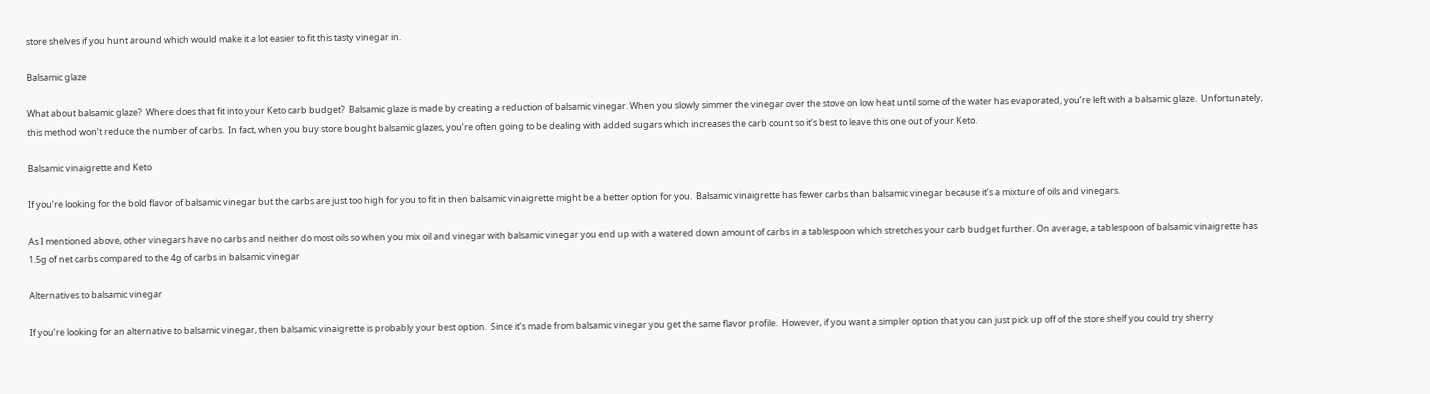store shelves if you hunt around which would make it a lot easier to fit this tasty vinegar in.

Balsamic glaze

What about balsamic glaze?  Where does that fit into your Keto carb budget?  Balsamic glaze is made by creating a reduction of balsamic vinegar. When you slowly simmer the vinegar over the stove on low heat until some of the water has evaporated, you’re left with a balsamic glaze.  Unfortunately, this method won’t reduce the number of carbs.  In fact, when you buy store bought balsamic glazes, you’re often going to be dealing with added sugars which increases the carb count so it’s best to leave this one out of your Keto.

Balsamic vinaigrette and Keto

If you’re looking for the bold flavor of balsamic vinegar but the carbs are just too high for you to fit in then balsamic vinaigrette might be a better option for you.  Balsamic vinaigrette has fewer carbs than balsamic vinegar because it’s a mixture of oils and vinegars.

As I mentioned above, other vinegars have no carbs and neither do most oils so when you mix oil and vinegar with balsamic vinegar you end up with a watered down amount of carbs in a tablespoon which stretches your carb budget further. On average, a tablespoon of balsamic vinaigrette has 1.5g of net carbs compared to the 4g of carbs in balsamic vinegar

Alternatives to balsamic vinegar

If you’re looking for an alternative to balsamic vinegar, then balsamic vinaigrette is probably your best option.  Since it’s made from balsamic vinegar you get the same flavor profile.  However, if you want a simpler option that you can just pick up off of the store shelf you could try sherry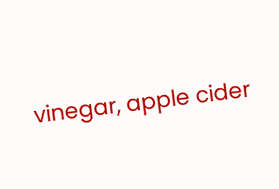vinegar, apple cider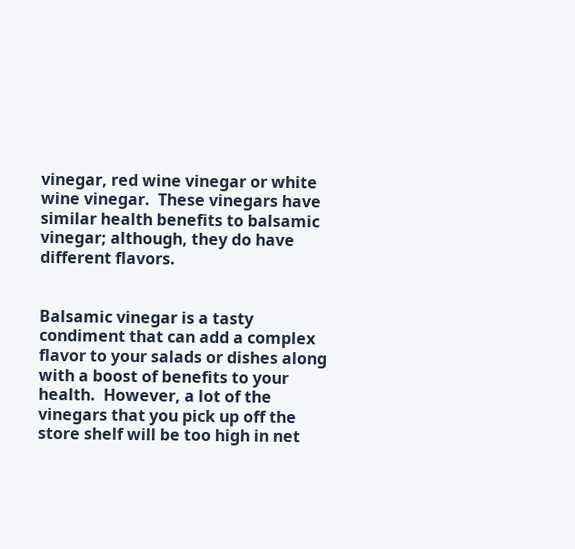vinegar, red wine vinegar or white wine vinegar.  These vinegars have similar health benefits to balsamic vinegar; although, they do have different flavors.


Balsamic vinegar is a tasty condiment that can add a complex flavor to your salads or dishes along with a boost of benefits to your health.  However, a lot of the vinegars that you pick up off the store shelf will be too high in net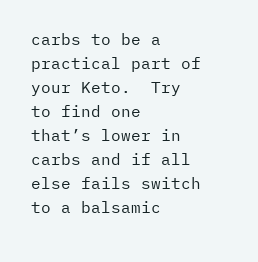carbs to be a practical part of your Keto.  Try to find one that’s lower in carbs and if all else fails switch to a balsamic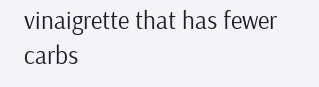vinaigrette that has fewer carbs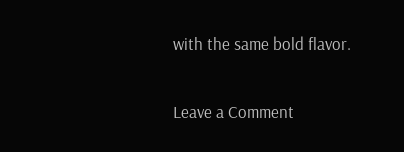with the same bold flavor.

Leave a Comment